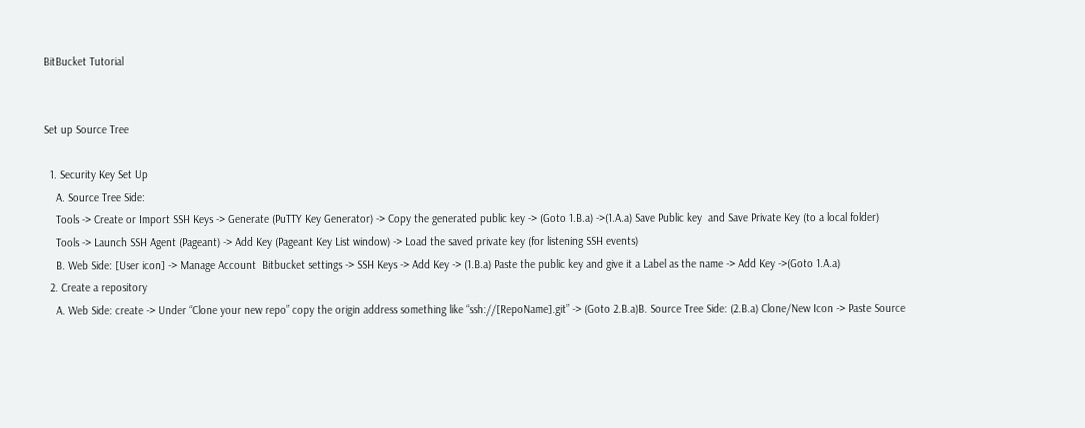BitBucket Tutorial


Set up Source Tree

  1. Security Key Set Up
    A. Source Tree Side:
    Tools -> Create or Import SSH Keys -> Generate (PuTTY Key Generator) -> Copy the generated public key -> (Goto 1.B.a) ->(1.A.a) Save Public key  and Save Private Key (to a local folder)
    Tools -> Launch SSH Agent (Pageant) -> Add Key (Pageant Key List window) -> Load the saved private key (for listening SSH events)
    B. Web Side: [User icon] -> Manage Account  Bitbucket settings -> SSH Keys -> Add Key -> (1.B.a) Paste the public key and give it a Label as the name -> Add Key ->(Goto 1.A.a)
  2. Create a repository
    A. Web Side: create -> Under “Clone your new repo” copy the origin address something like “ssh://[RepoName].git” -> (Goto 2.B.a)B. Source Tree Side: (2.B.a) Clone/New Icon -> Paste Source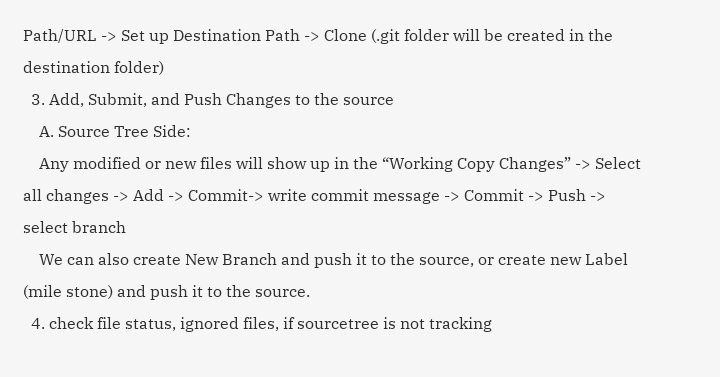Path/URL -> Set up Destination Path -> Clone (.git folder will be created in the destination folder)
  3. Add, Submit, and Push Changes to the source
    A. Source Tree Side:
    Any modified or new files will show up in the “Working Copy Changes” -> Select all changes -> Add -> Commit-> write commit message -> Commit -> Push -> select branch
    We can also create New Branch and push it to the source, or create new Label (mile stone) and push it to the source.
  4. check file status, ignored files, if sourcetree is not tracking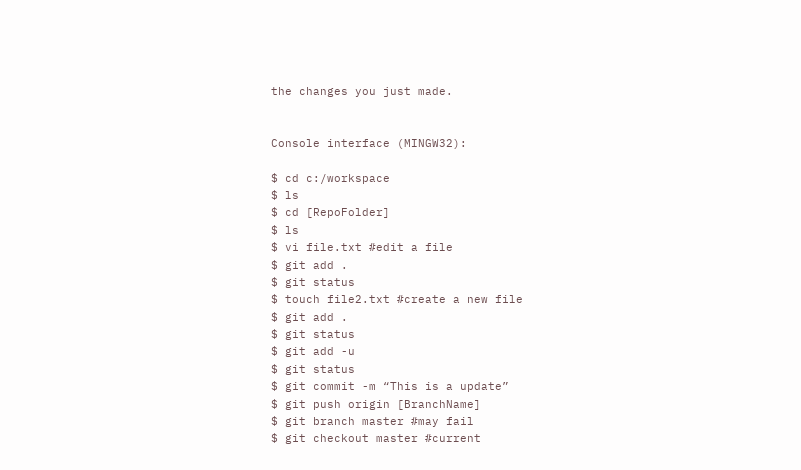the changes you just made.


Console interface (MINGW32):

$ cd c:/workspace
$ ls
$ cd [RepoFolder]
$ ls
$ vi file.txt #edit a file
$ git add .
$ git status
$ touch file2.txt #create a new file
$ git add .
$ git status
$ git add -u
$ git status
$ git commit -m “This is a update”
$ git push origin [BranchName]
$ git branch master #may fail
$ git checkout master #current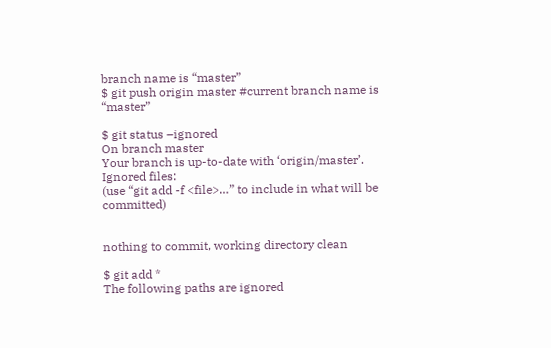branch name is “master”
$ git push origin master #current branch name is “master”

$ git status –ignored
On branch master
Your branch is up-to-date with ‘origin/master’.
Ignored files:
(use “git add -f <file>…” to include in what will be committed)


nothing to commit, working directory clean

$ git add *
The following paths are ignored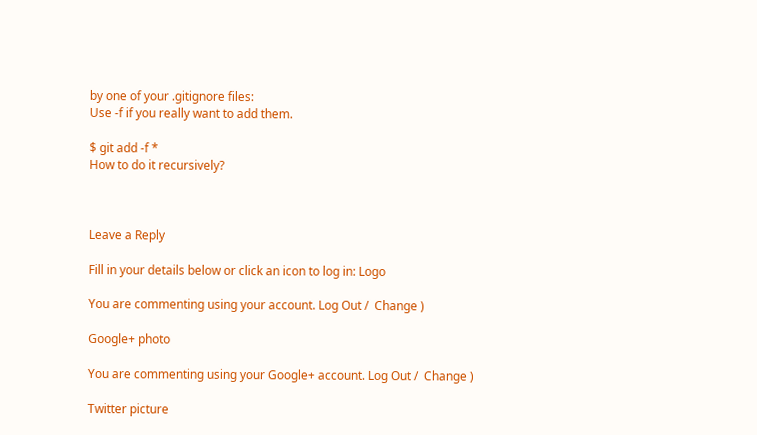by one of your .gitignore files:
Use -f if you really want to add them.

$ git add -f *
How to do it recursively?



Leave a Reply

Fill in your details below or click an icon to log in: Logo

You are commenting using your account. Log Out /  Change )

Google+ photo

You are commenting using your Google+ account. Log Out /  Change )

Twitter picture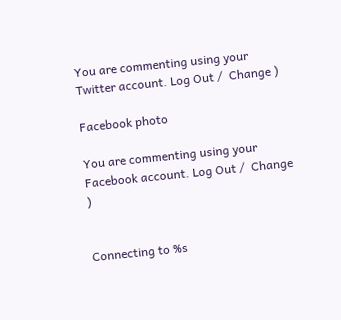You are commenting using your Twitter account. Log Out /  Change )

Facebook photo

You are commenting using your Facebook account. Log Out /  Change )


Connecting to %s